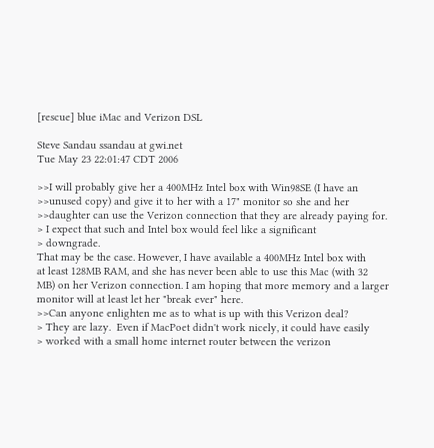[rescue] blue iMac and Verizon DSL

Steve Sandau ssandau at gwi.net
Tue May 23 22:01:47 CDT 2006

>>I will probably give her a 400MHz Intel box with Win98SE (I have an
>>unused copy) and give it to her with a 17" monitor so she and her
>>daughter can use the Verizon connection that they are already paying for.
> I expect that such and Intel box would feel like a significant
> downgrade.
That may be the case. However, I have available a 400MHz Intel box with
at least 128MB RAM, and she has never been able to use this Mac (with 32
MB) on her Verizon connection. I am hoping that more memory and a larger
monitor will at least let her "break ever" here.
>>Can anyone enlighten me as to what is up with this Verizon deal?
> They are lazy.  Even if MacPoet didn't work nicely, it could have easily
> worked with a small home internet router between the verizon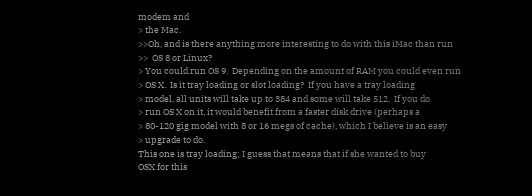modem and
> the Mac.
>>Oh, and is there anything more interesting to do with this iMac than run
>>  OS 8 or Linux?
> You could run OS 9.  Depending on the amount of RAM you could even run
> OS X.  Is it tray loading or slot loading?  If you have a tray loading
> model, all units will take up to 384 and some will take 512.  If you do
> run OS X on it, it would benefit from a faster disk drive (perhaps a
> 80-120 gig model with 8 or 16 megs of cache), which I believe is an easy
> upgrade to do.
This one is tray loading; I guess that means that if she wanted to buy
OSX for this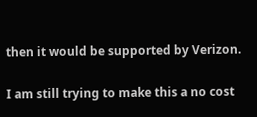then it would be supported by Verizon.

I am still trying to make this a no cost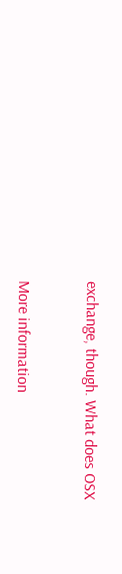exchange, though. What does OSX


More information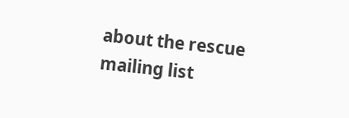about the rescue mailing list